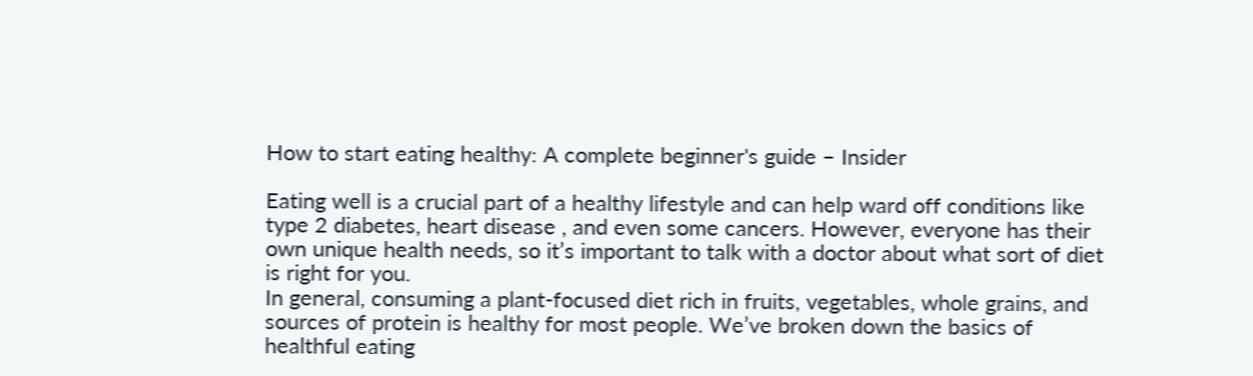How to start eating healthy: A complete beginner's guide – Insider

Eating well is a crucial part of a healthy lifestyle and can help ward off conditions like type 2 diabetes, heart disease , and even some cancers. However, everyone has their own unique health needs, so it’s important to talk with a doctor about what sort of diet is right for you.
In general, consuming a plant-focused diet rich in fruits, vegetables, whole grains, and sources of protein is healthy for most people. We’ve broken down the basics of healthful eating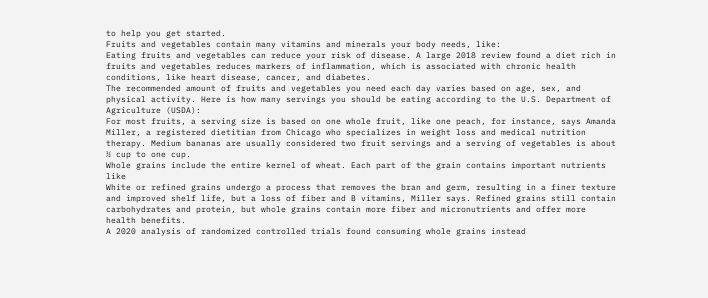to help you get started.
Fruits and vegetables contain many vitamins and minerals your body needs, like:
Eating fruits and vegetables can reduce your risk of disease. A large 2018 review found a diet rich in fruits and vegetables reduces markers of inflammation, which is associated with chronic health conditions, like heart disease, cancer, and diabetes.
The recommended amount of fruits and vegetables you need each day varies based on age, sex, and physical activity. Here is how many servings you should be eating according to the U.S. Department of Agriculture (USDA):
For most fruits, a serving size is based on one whole fruit, like one peach, for instance, says Amanda Miller, a registered dietitian from Chicago who specializes in weight loss and medical nutrition therapy. Medium bananas are usually considered two fruit servings and a serving of vegetables is about ½ cup to one cup.
Whole grains include the entire kernel of wheat. Each part of the grain contains important nutrients like
White or refined grains undergo a process that removes the bran and germ, resulting in a finer texture and improved shelf life, but a loss of fiber and B vitamins, Miller says. Refined grains still contain carbohydrates and protein, but whole grains contain more fiber and micronutrients and offer more health benefits.
A 2020 analysis of randomized controlled trials found consuming whole grains instead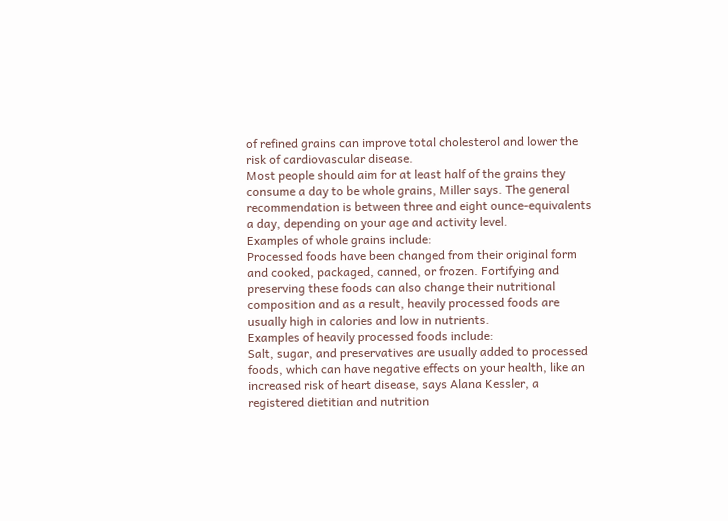of refined grains can improve total cholesterol and lower the risk of cardiovascular disease.
Most people should aim for at least half of the grains they consume a day to be whole grains, Miller says. The general recommendation is between three and eight ounce-equivalents a day, depending on your age and activity level.
Examples of whole grains include:
Processed foods have been changed from their original form and cooked, packaged, canned, or frozen. Fortifying and preserving these foods can also change their nutritional composition and as a result, heavily processed foods are usually high in calories and low in nutrients.
Examples of heavily processed foods include:
Salt, sugar, and preservatives are usually added to processed foods, which can have negative effects on your health, like an increased risk of heart disease, says Alana Kessler, a registered dietitian and nutrition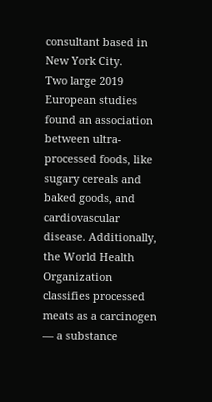consultant based in New York City.
Two large 2019 European studies found an association between ultra-processed foods, like sugary cereals and baked goods, and cardiovascular disease. Additionally, the World Health Organization classifies processed meats as a carcinogen — a substance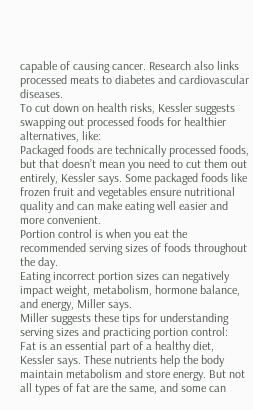capable of causing cancer. Research also links processed meats to diabetes and cardiovascular diseases.
To cut down on health risks, Kessler suggests swapping out processed foods for healthier alternatives, like:
Packaged foods are technically processed foods, but that doesn’t mean you need to cut them out entirely, Kessler says. Some packaged foods like frozen fruit and vegetables ensure nutritional quality and can make eating well easier and more convenient.
Portion control is when you eat the recommended serving sizes of foods throughout the day.
Eating incorrect portion sizes can negatively impact weight, metabolism, hormone balance, and energy, Miller says.
Miller suggests these tips for understanding serving sizes and practicing portion control:
Fat is an essential part of a healthy diet, Kessler says. These nutrients help the body maintain metabolism and store energy. But not all types of fat are the same, and some can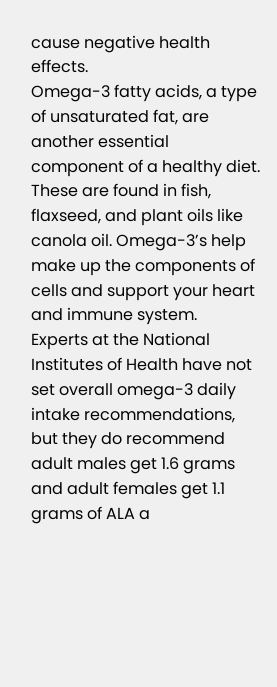cause negative health effects.
Omega-3 fatty acids, a type of unsaturated fat, are another essential component of a healthy diet. These are found in fish, flaxseed, and plant oils like canola oil. Omega-3’s help make up the components of cells and support your heart and immune system.
Experts at the National Institutes of Health have not set overall omega-3 daily intake recommendations, but they do recommend adult males get 1.6 grams and adult females get 1.1 grams of ALA a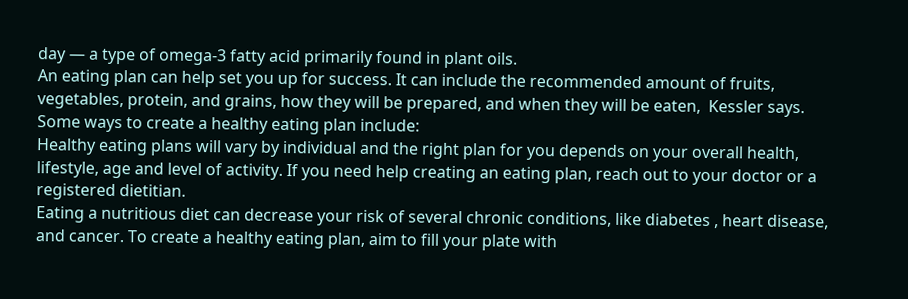day — a type of omega-3 fatty acid primarily found in plant oils.
An eating plan can help set you up for success. It can include the recommended amount of fruits, vegetables, protein, and grains, how they will be prepared, and when they will be eaten,  Kessler says. Some ways to create a healthy eating plan include:
Healthy eating plans will vary by individual and the right plan for you depends on your overall health, lifestyle, age and level of activity. If you need help creating an eating plan, reach out to your doctor or a registered dietitian.
Eating a nutritious diet can decrease your risk of several chronic conditions, like diabetes , heart disease, and cancer. To create a healthy eating plan, aim to fill your plate with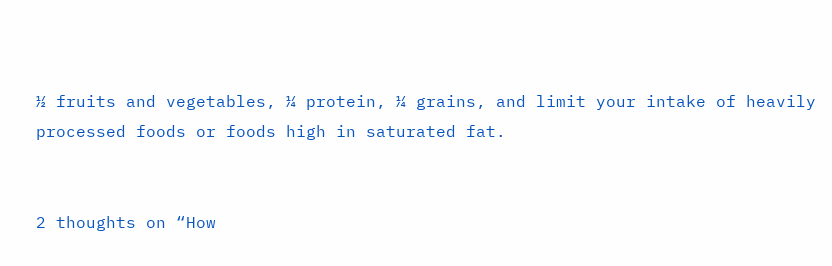½ fruits and vegetables, ¼ protein, ¼ grains, and limit your intake of heavily processed foods or foods high in saturated fat.


2 thoughts on “How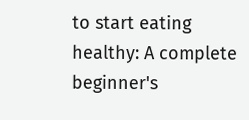to start eating healthy: A complete beginner's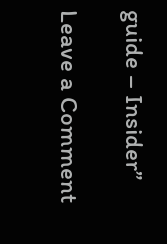guide – Insider”

Leave a Comment